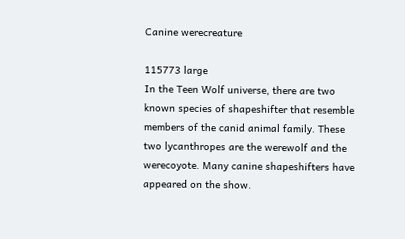Canine werecreature

115773 large
In the Teen Wolf universe, there are two known species of shapeshifter that resemble members of the canid animal family. These two lycanthropes are the werewolf and the werecoyote. Many canine shapeshifters have appeared on the show.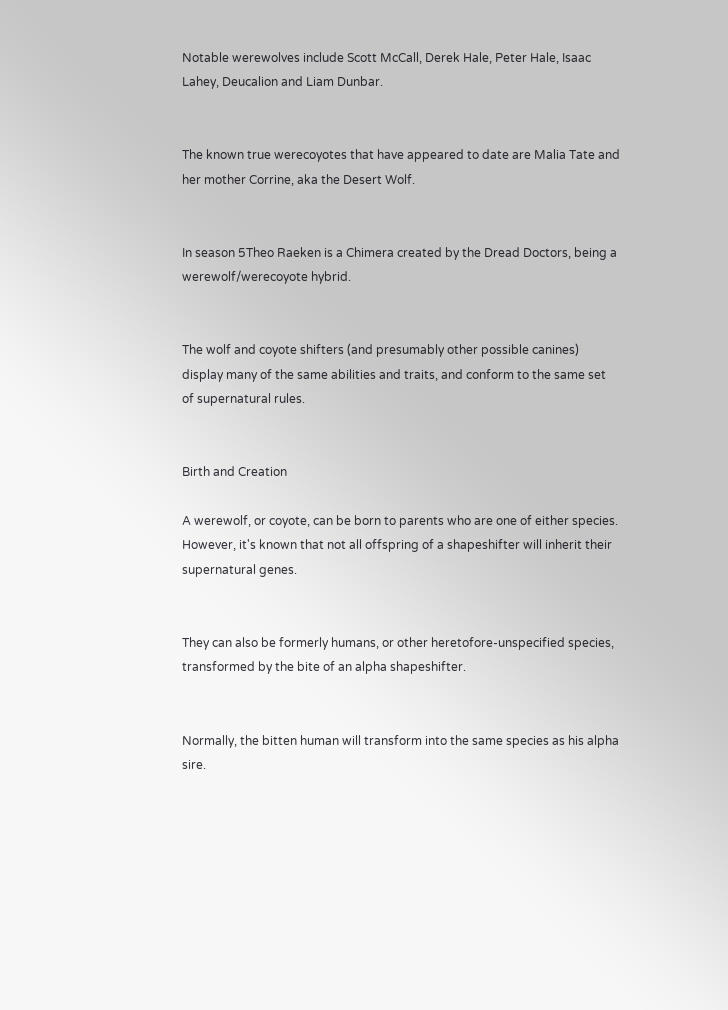Notable werewolves include Scott McCall, Derek Hale, Peter Hale, Isaac Lahey, Deucalion and Liam Dunbar.


The known true werecoyotes that have appeared to date are Malia Tate and her mother Corrine, aka the Desert Wolf.


In season 5Theo Raeken is a Chimera created by the Dread Doctors, being a werewolf/werecoyote hybrid.


The wolf and coyote shifters (and presumably other possible canines) display many of the same abilities and traits, and conform to the same set of supernatural rules.


Birth and Creation

A werewolf, or coyote, can be born to parents who are one of either species. However, it's known that not all offspring of a shapeshifter will inherit their supernatural genes.


They can also be formerly humans, or other heretofore-unspecified species, transformed by the bite of an alpha shapeshifter.


Normally, the bitten human will transform into the same species as his alpha sire.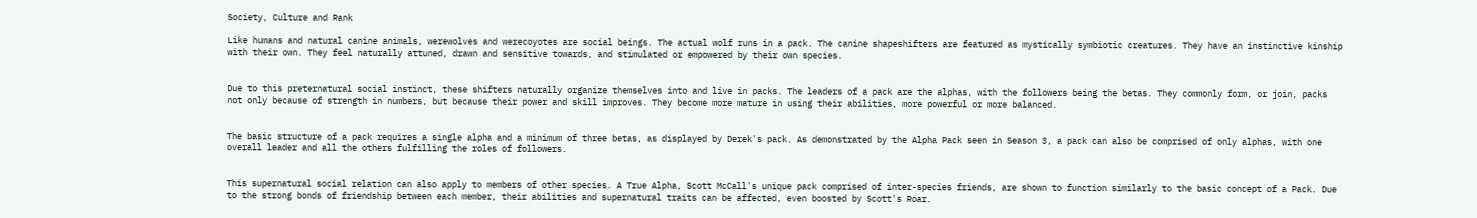Society, Culture and Rank

Like humans and natural canine animals, werewolves and werecoyotes are social beings. The actual wolf runs in a pack. The canine shapeshifters are featured as mystically symbiotic creatures. They have an instinctive kinship with their own. They feel naturally attuned, drawn and sensitive towards, and stimulated or empowered by their own species.


Due to this preternatural social instinct, these shifters naturally organize themselves into and live in packs. The leaders of a pack are the alphas, with the followers being the betas. They commonly form, or join, packs not only because of strength in numbers, but because their power and skill improves. They become more mature in using their abilities, more powerful or more balanced.


The basic structure of a pack requires a single alpha and a minimum of three betas, as displayed by Derek's pack. As demonstrated by the Alpha Pack seen in Season 3, a pack can also be comprised of only alphas, with one overall leader and all the others fulfilling the roles of followers.


This supernatural social relation can also apply to members of other species. A True Alpha, Scott McCall's unique pack comprised of inter-species friends, are shown to function similarly to the basic concept of a Pack. Due to the strong bonds of friendship between each member, their abilities and supernatural traits can be affected, even boosted by Scott's Roar.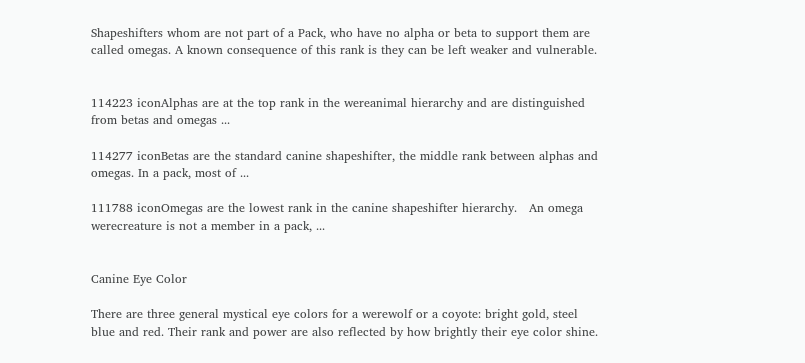Shapeshifters whom are not part of a Pack, who have no alpha or beta to support them are called omegas. A known consequence of this rank is they can be left weaker and vulnerable.


114223 iconAlphas are at the top rank in the wereanimal hierarchy and are distinguished from betas and omegas ...

114277 iconBetas are the standard canine shapeshifter, the middle rank between alphas and omegas. In a pack, most of ...

111788 iconOmegas are the lowest rank in the canine shapeshifter hierarchy.   An omega werecreature is not a member in a pack, ...


Canine Eye Color

There are three general mystical eye colors for a werewolf or a coyote: bright gold, steel blue and red. Their rank and power are also reflected by how brightly their eye color shine.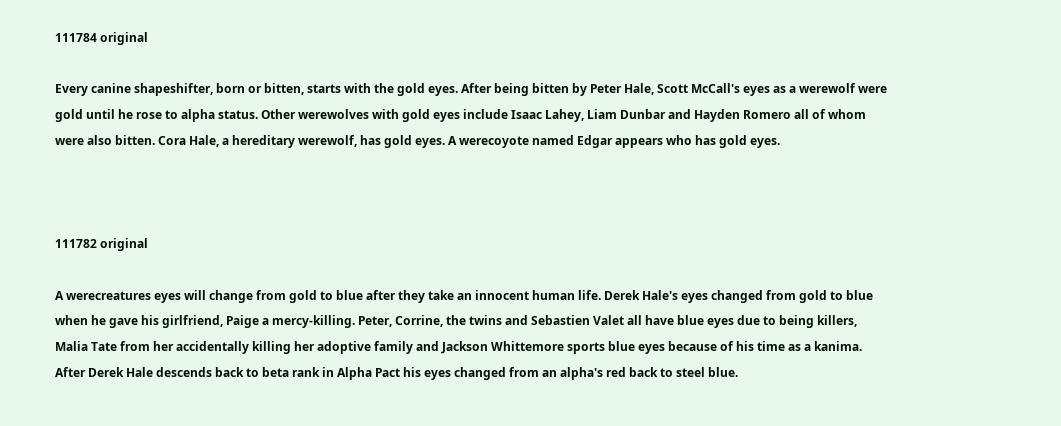111784 original

Every canine shapeshifter, born or bitten, starts with the gold eyes. After being bitten by Peter Hale, Scott McCall's eyes as a werewolf were gold until he rose to alpha status. Other werewolves with gold eyes include Isaac Lahey, Liam Dunbar and Hayden Romero all of whom were also bitten. Cora Hale, a hereditary werewolf, has gold eyes. A werecoyote named Edgar appears who has gold eyes.



111782 original

A werecreatures eyes will change from gold to blue after they take an innocent human life. Derek Hale's eyes changed from gold to blue when he gave his girlfriend, Paige a mercy-killing. Peter, Corrine, the twins and Sebastien Valet all have blue eyes due to being killers, Malia Tate from her accidentally killing her adoptive family and Jackson Whittemore sports blue eyes because of his time as a kanima. After Derek Hale descends back to beta rank in Alpha Pact his eyes changed from an alpha's red back to steel blue.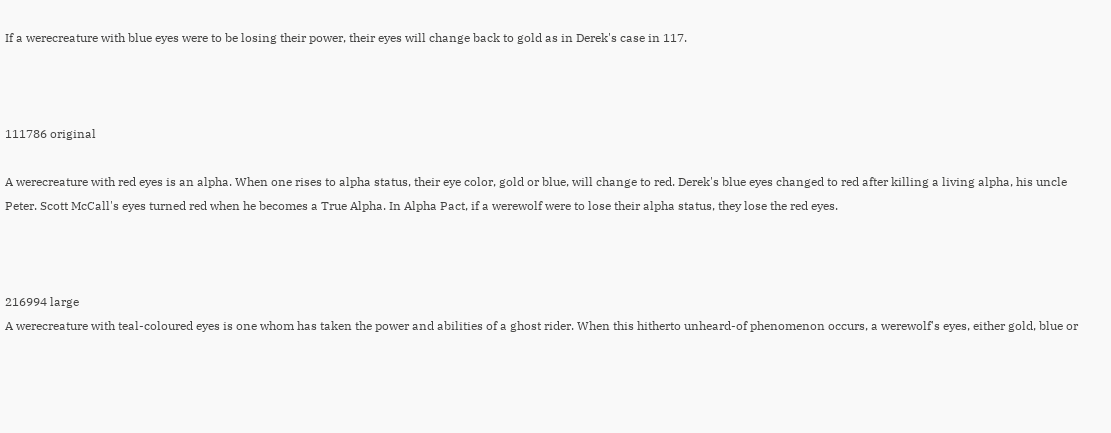If a werecreature with blue eyes were to be losing their power, their eyes will change back to gold as in Derek's case in 117.



111786 original

A werecreature with red eyes is an alpha. When one rises to alpha status, their eye color, gold or blue, will change to red. Derek's blue eyes changed to red after killing a living alpha, his uncle Peter. Scott McCall's eyes turned red when he becomes a True Alpha. In Alpha Pact, if a werewolf were to lose their alpha status, they lose the red eyes.



216994 large
A werecreature with teal-coloured eyes is one whom has taken the power and abilities of a ghost rider. When this hitherto unheard-of phenomenon occurs, a werewolf's eyes, either gold, blue or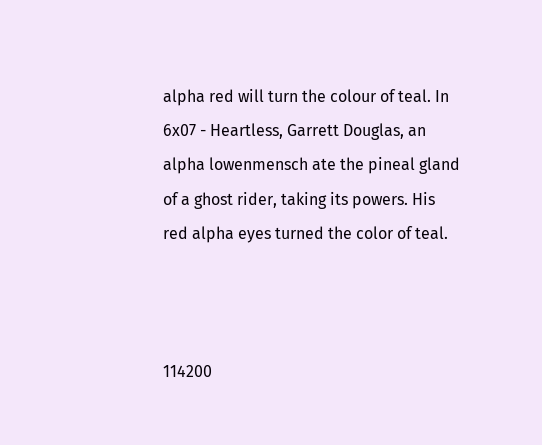alpha red will turn the colour of teal. In 6x07 - Heartless, Garrett Douglas, an alpha lowenmensch ate the pineal gland of a ghost rider, taking its powers. His red alpha eyes turned the color of teal.



114200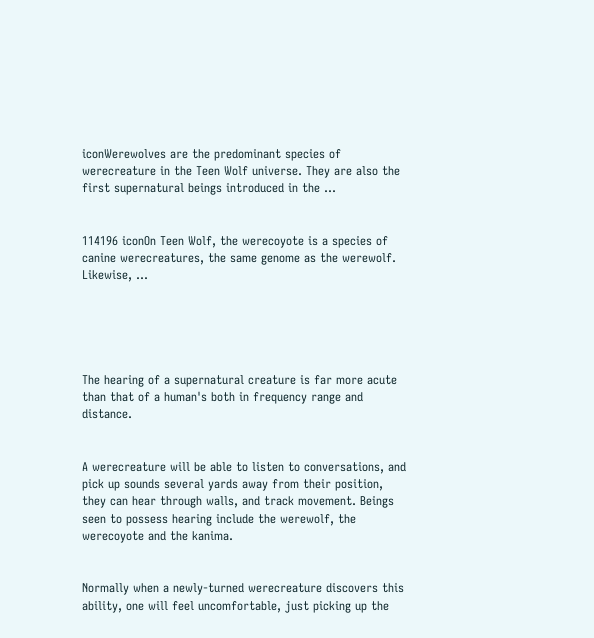iconWerewolves are the predominant species of werecreature in the Teen Wolf universe. They are also the first supernatural beings introduced in the ...


114196 iconOn Teen Wolf, the werecoyote is a species of canine werecreatures, the same genome as the werewolf. Likewise, ...





The hearing of a supernatural creature is far more acute than that of a human's both in frequency range and distance.


A werecreature will be able to listen to conversations, and pick up sounds several yards away from their position, they can hear through walls, and track movement. Beings seen to possess hearing include the werewolf, the werecoyote and the kanima.


Normally when a newly-turned werecreature discovers this ability, one will feel uncomfortable, just picking up the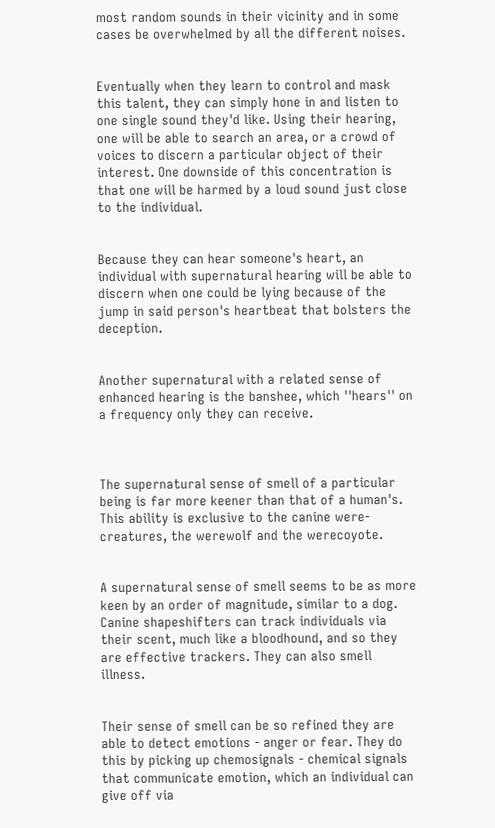most random sounds in their vicinity and in some cases be overwhelmed by all the different noises.


Eventually when they learn to control and mask this talent, they can simply hone in and listen to one single sound they'd like. Using their hearing, one will be able to search an area, or a crowd of voices to discern a particular object of their interest. One downside of this concentration is that one will be harmed by a loud sound just close to the individual.


Because they can hear someone's heart, an individual with supernatural hearing will be able to discern when one could be lying because of the jump in said person's heartbeat that bolsters the deception.


Another supernatural with a related sense of enhanced hearing is the banshee, which ''hears'' on a frequency only they can receive.



The supernatural sense of smell of a particular being is far more keener than that of a human's. This ability is exclusive to the canine were-creatures, the werewolf and the werecoyote.


A supernatural sense of smell seems to be as more keen by an order of magnitude, similar to a dog. Canine shapeshifters can track individuals via their scent, much like a bloodhound, and so they are effective trackers. They can also smell illness.


Their sense of smell can be so refined they are able to detect emotions - anger or fear. They do this by picking up chemosignals - chemical signals that communicate emotion, which an individual can give off via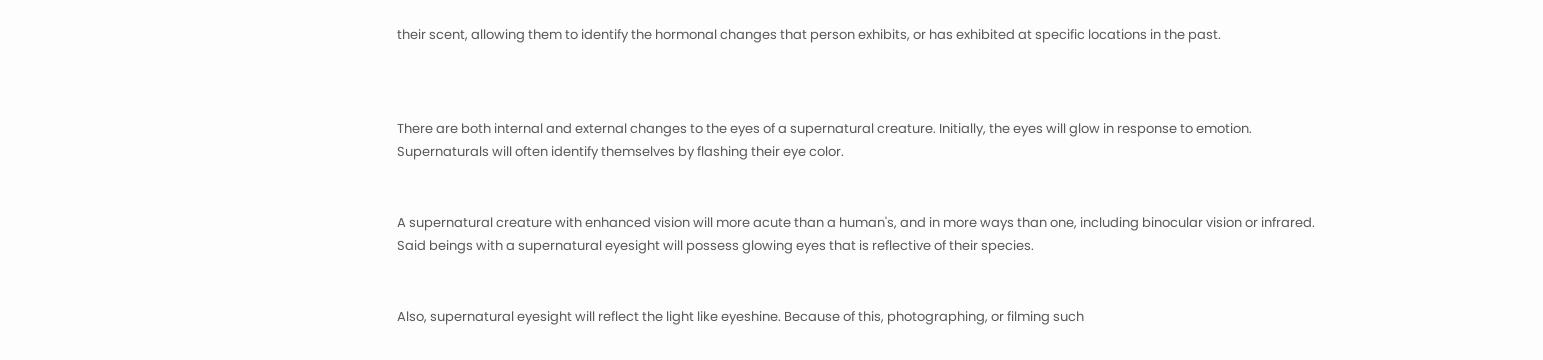their scent, allowing them to identify the hormonal changes that person exhibits, or has exhibited at specific locations in the past.



There are both internal and external changes to the eyes of a supernatural creature. Initially, the eyes will glow in response to emotion. Supernaturals will often identify themselves by flashing their eye color.


A supernatural creature with enhanced vision will more acute than a human's, and in more ways than one, including binocular vision or infrared. Said beings with a supernatural eyesight will possess glowing eyes that is reflective of their species.


Also, supernatural eyesight will reflect the light like eyeshine. Because of this, photographing, or filming such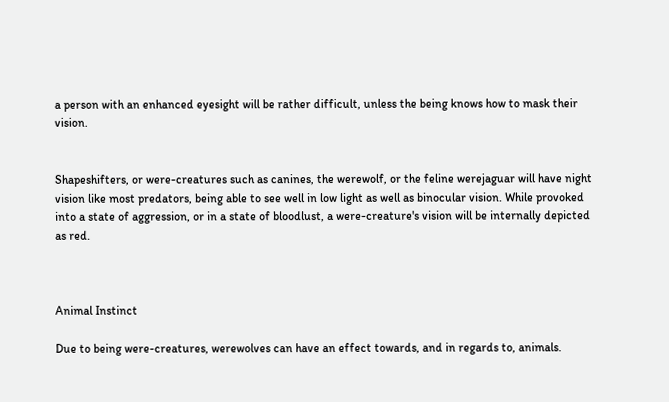a person with an enhanced eyesight will be rather difficult, unless the being knows how to mask their vision.


Shapeshifters, or were-creatures such as canines, the werewolf, or the feline werejaguar will have night vision like most predators, being able to see well in low light as well as binocular vision. While provoked into a state of aggression, or in a state of bloodlust, a were-creature's vision will be internally depicted as red.



Animal Instinct

Due to being were-creatures, werewolves can have an effect towards, and in regards to, animals.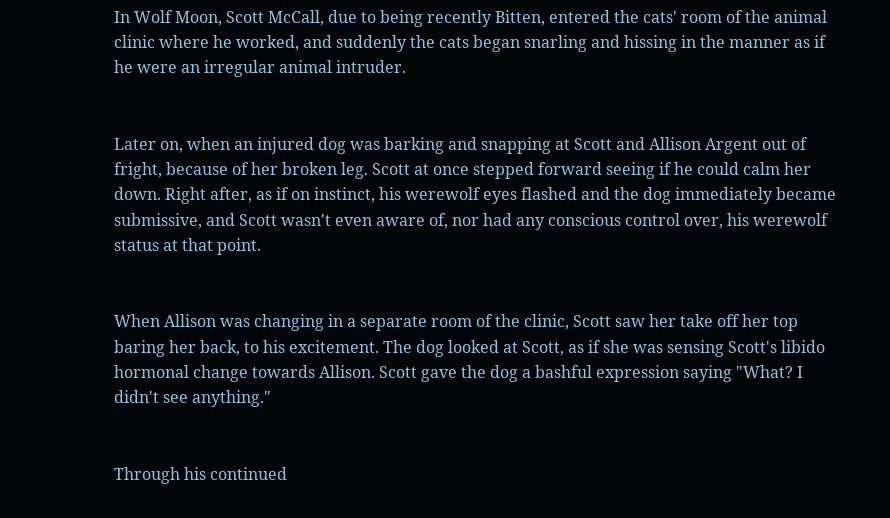In Wolf Moon, Scott McCall, due to being recently Bitten, entered the cats' room of the animal clinic where he worked, and suddenly the cats began snarling and hissing in the manner as if he were an irregular animal intruder.


Later on, when an injured dog was barking and snapping at Scott and Allison Argent out of fright, because of her broken leg. Scott at once stepped forward seeing if he could calm her down. Right after, as if on instinct, his werewolf eyes flashed and the dog immediately became submissive, and Scott wasn't even aware of, nor had any conscious control over, his werewolf status at that point.


When Allison was changing in a separate room of the clinic, Scott saw her take off her top baring her back, to his excitement. The dog looked at Scott, as if she was sensing Scott's libido hormonal change towards Allison. Scott gave the dog a bashful expression saying "What? I didn't see anything."


Through his continued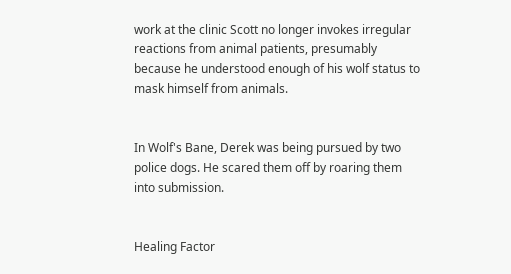work at the clinic Scott no longer invokes irregular reactions from animal patients, presumably because he understood enough of his wolf status to mask himself from animals.


In Wolf's Bane, Derek was being pursued by two police dogs. He scared them off by roaring them into submission.


Healing Factor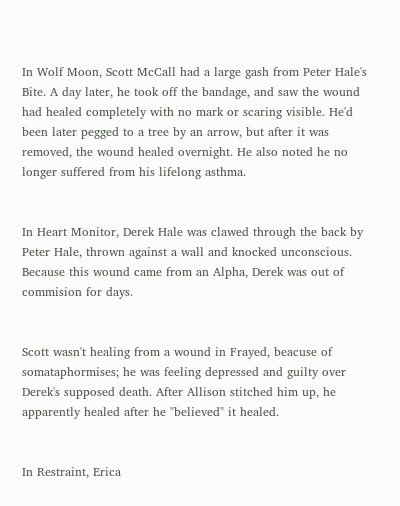In Wolf Moon, Scott McCall had a large gash from Peter Hale's Bite. A day later, he took off the bandage, and saw the wound had healed completely with no mark or scaring visible. He'd been later pegged to a tree by an arrow, but after it was removed, the wound healed overnight. He also noted he no longer suffered from his lifelong asthma.


In Heart Monitor, Derek Hale was clawed through the back by Peter Hale, thrown against a wall and knocked unconscious. Because this wound came from an Alpha, Derek was out of commision for days.


Scott wasn't healing from a wound in Frayed, beacuse of somataphormises; he was feeling depressed and guilty over Derek's supposed death. After Allison stitched him up, he apparently healed after he "believed" it healed.


In Restraint, Erica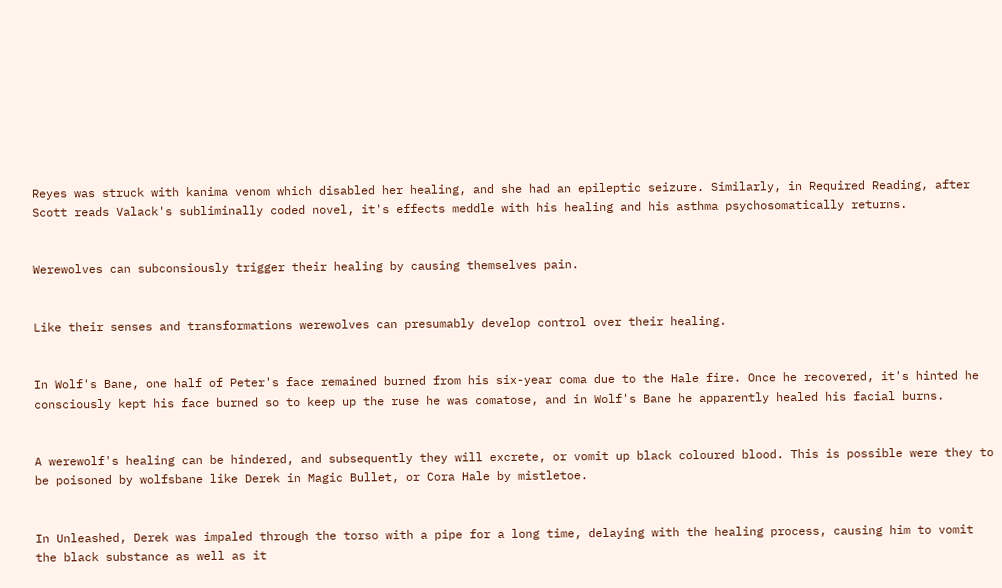Reyes was struck with kanima venom which disabled her healing, and she had an epileptic seizure. Similarly, in Required Reading, after Scott reads Valack's subliminally coded novel, it's effects meddle with his healing and his asthma psychosomatically returns.


Werewolves can subconsiously trigger their healing by causing themselves pain.


Like their senses and transformations werewolves can presumably develop control over their healing.


In Wolf's Bane, one half of Peter's face remained burned from his six-year coma due to the Hale fire. Once he recovered, it's hinted he consciously kept his face burned so to keep up the ruse he was comatose, and in Wolf's Bane he apparently healed his facial burns.


A werewolf's healing can be hindered, and subsequently they will excrete, or vomit up black coloured blood. This is possible were they to be poisoned by wolfsbane like Derek in Magic Bullet, or Cora Hale by mistletoe.


In Unleashed, Derek was impaled through the torso with a pipe for a long time, delaying with the healing process, causing him to vomit the black substance as well as it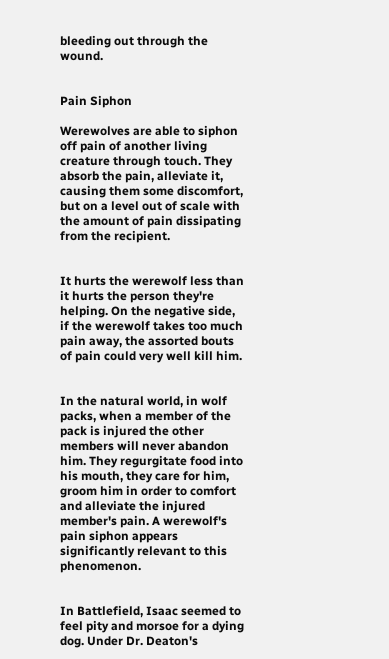bleeding out through the wound.


Pain Siphon

Werewolves are able to siphon off pain of another living creature through touch. They absorb the pain, alleviate it, causing them some discomfort, but on a level out of scale with the amount of pain dissipating from the recipient.


It hurts the werewolf less than it hurts the person they're helping. On the negative side, if the werewolf takes too much pain away, the assorted bouts of pain could very well kill him.


In the natural world, in wolf packs, when a member of the pack is injured the other members will never abandon him. They regurgitate food into his mouth, they care for him, groom him in order to comfort and alleviate the injured member's pain. A werewolf's pain siphon appears significantly relevant to this phenomenon.


In Battlefield, Isaac seemed to feel pity and morsoe for a dying dog. Under Dr. Deaton's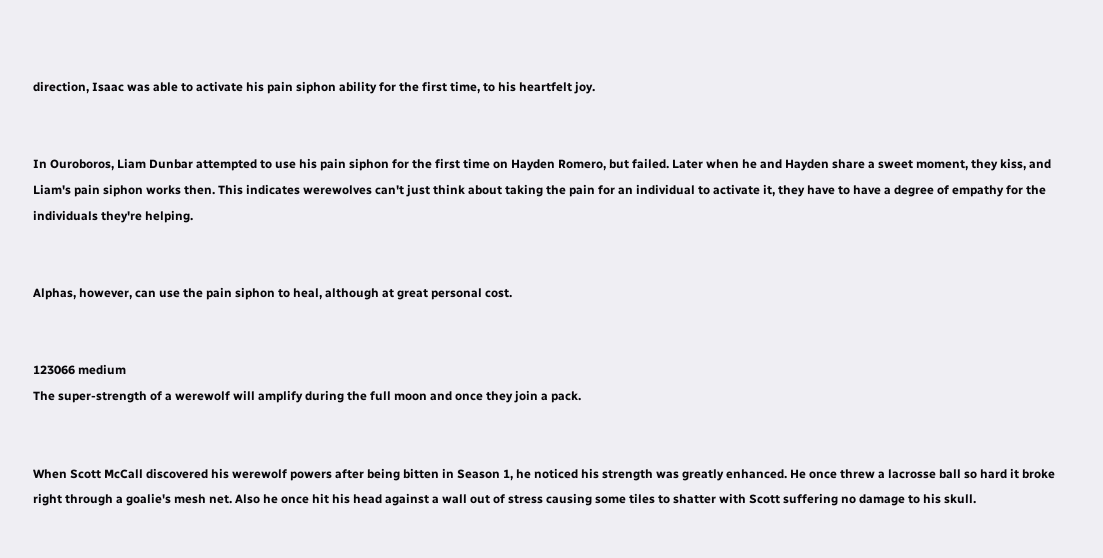direction, Isaac was able to activate his pain siphon ability for the first time, to his heartfelt joy.


In Ouroboros, Liam Dunbar attempted to use his pain siphon for the first time on Hayden Romero, but failed. Later when he and Hayden share a sweet moment, they kiss, and Liam's pain siphon works then. This indicates werewolves can't just think about taking the pain for an individual to activate it, they have to have a degree of empathy for the individuals they're helping.


Alphas, however, can use the pain siphon to heal, although at great personal cost.


123066 medium
The super-strength of a werewolf will amplify during the full moon and once they join a pack.


When Scott McCall discovered his werewolf powers after being bitten in Season 1, he noticed his strength was greatly enhanced. He once threw a lacrosse ball so hard it broke right through a goalie's mesh net. Also he once hit his head against a wall out of stress causing some tiles to shatter with Scott suffering no damage to his skull.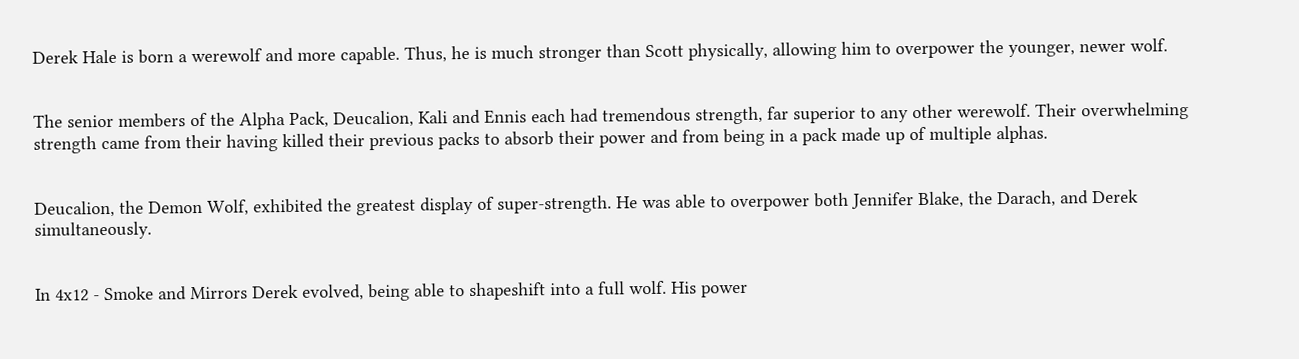Derek Hale is born a werewolf and more capable. Thus, he is much stronger than Scott physically, allowing him to overpower the younger, newer wolf.


The senior members of the Alpha Pack, Deucalion, Kali and Ennis each had tremendous strength, far superior to any other werewolf. Their overwhelming strength came from their having killed their previous packs to absorb their power and from being in a pack made up of multiple alphas.


Deucalion, the Demon Wolf, exhibited the greatest display of super-strength. He was able to overpower both Jennifer Blake, the Darach, and Derek simultaneously.


In 4x12 - Smoke and Mirrors Derek evolved, being able to shapeshift into a full wolf. His power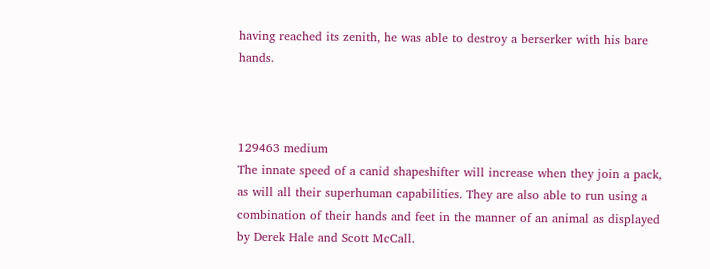having reached its zenith, he was able to destroy a berserker with his bare hands.



129463 medium
The innate speed of a canid shapeshifter will increase when they join a pack, as will all their superhuman capabilities. They are also able to run using a combination of their hands and feet in the manner of an animal as displayed by Derek Hale and Scott McCall.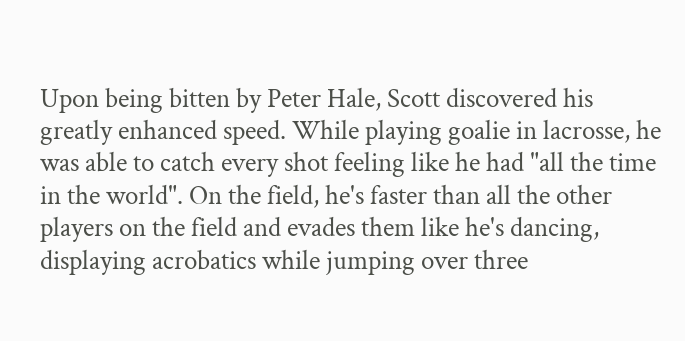Upon being bitten by Peter Hale, Scott discovered his greatly enhanced speed. While playing goalie in lacrosse, he was able to catch every shot feeling like he had "all the time in the world". On the field, he's faster than all the other players on the field and evades them like he's dancing, displaying acrobatics while jumping over three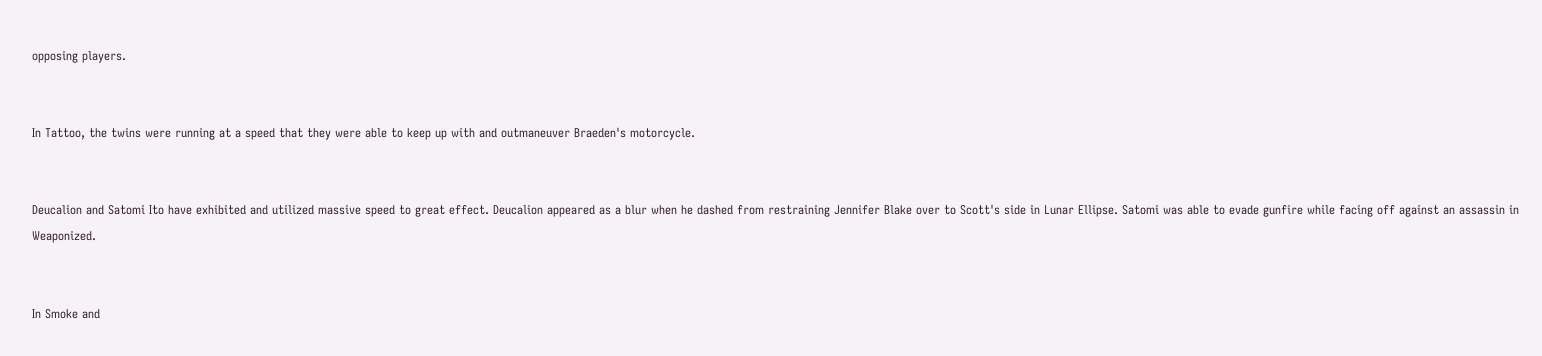opposing players.


In Tattoo, the twins were running at a speed that they were able to keep up with and outmaneuver Braeden's motorcycle.


Deucalion and Satomi Ito have exhibited and utilized massive speed to great effect. Deucalion appeared as a blur when he dashed from restraining Jennifer Blake over to Scott's side in Lunar Ellipse. Satomi was able to evade gunfire while facing off against an assassin in Weaponized.


In Smoke and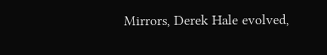Mirrors, Derek Hale evolved,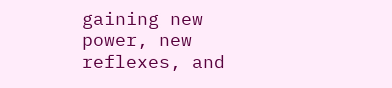gaining new power, new reflexes, and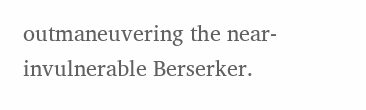outmaneuvering the near-invulnerable Berserker.